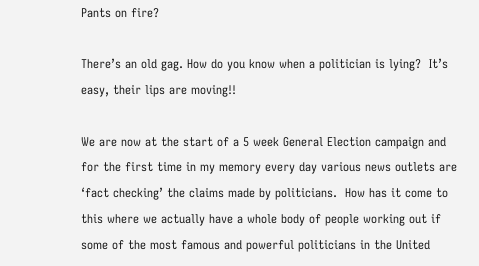Pants on fire?

There’s an old gag. How do you know when a politician is lying?  It’s easy, their lips are moving!!

We are now at the start of a 5 week General Election campaign and for the first time in my memory every day various news outlets are ‘fact checking’ the claims made by politicians.  How has it come to this where we actually have a whole body of people working out if some of the most famous and powerful politicians in the United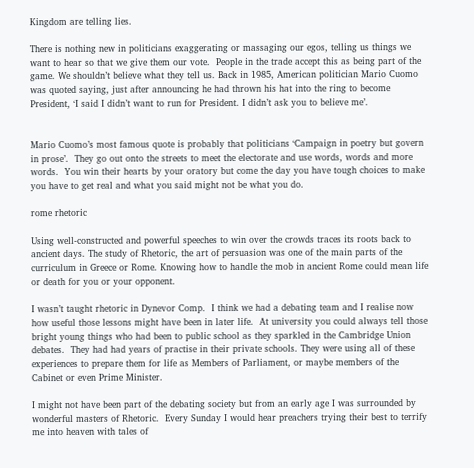Kingdom are telling lies.

There is nothing new in politicians exaggerating or massaging our egos, telling us things we want to hear so that we give them our vote.  People in the trade accept this as being part of the game. We shouldn’t believe what they tell us. Back in 1985, American politician Mario Cuomo was quoted saying, just after announcing he had thrown his hat into the ring to become President, ‘I said I didn’t want to run for President. I didn’t ask you to believe me’.


Mario Cuomo’s most famous quote is probably that politicians ‘Campaign in poetry but govern in prose’.  They go out onto the streets to meet the electorate and use words, words and more words.  You win their hearts by your oratory but come the day you have tough choices to make you have to get real and what you said might not be what you do.

rome rhetoric

Using well-constructed and powerful speeches to win over the crowds traces its roots back to ancient days. The study of Rhetoric, the art of persuasion was one of the main parts of the curriculum in Greece or Rome. Knowing how to handle the mob in ancient Rome could mean life or death for you or your opponent.

I wasn’t taught rhetoric in Dynevor Comp.  I think we had a debating team and I realise now how useful those lessons might have been in later life.  At university you could always tell those bright young things who had been to public school as they sparkled in the Cambridge Union debates.  They had had years of practise in their private schools. They were using all of these experiences to prepare them for life as Members of Parliament, or maybe members of the Cabinet or even Prime Minister.

I might not have been part of the debating society but from an early age I was surrounded by wonderful masters of Rhetoric.  Every Sunday I would hear preachers trying their best to terrify me into heaven with tales of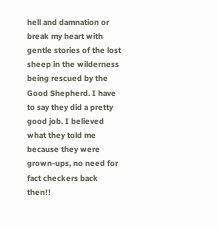hell and damnation or break my heart with gentle stories of the lost sheep in the wilderness being rescued by the Good Shepherd. I have to say they did a pretty good job. I believed what they told me because they were grown-ups, no need for fact checkers back then!!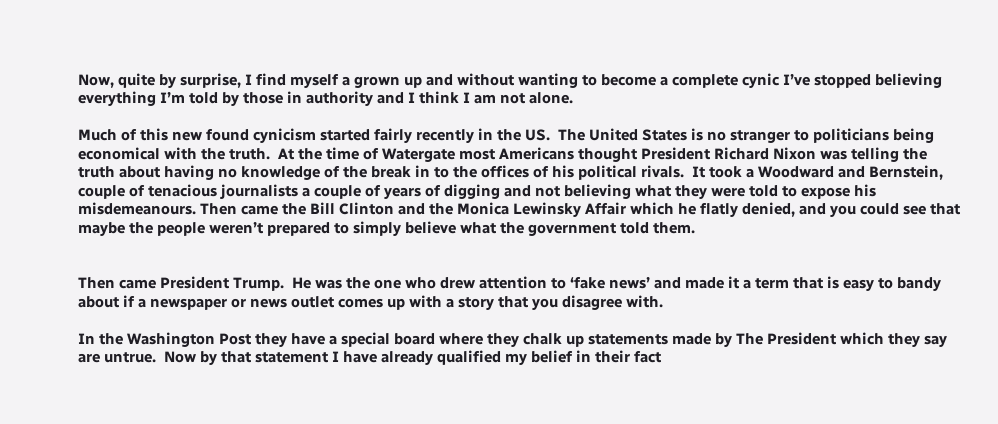Now, quite by surprise, I find myself a grown up and without wanting to become a complete cynic I’ve stopped believing everything I’m told by those in authority and I think I am not alone.

Much of this new found cynicism started fairly recently in the US.  The United States is no stranger to politicians being economical with the truth.  At the time of Watergate most Americans thought President Richard Nixon was telling the truth about having no knowledge of the break in to the offices of his political rivals.  It took a Woodward and Bernstein, couple of tenacious journalists a couple of years of digging and not believing what they were told to expose his misdemeanours. Then came the Bill Clinton and the Monica Lewinsky Affair which he flatly denied, and you could see that maybe the people weren’t prepared to simply believe what the government told them.


Then came President Trump.  He was the one who drew attention to ‘fake news’ and made it a term that is easy to bandy about if a newspaper or news outlet comes up with a story that you disagree with.

In the Washington Post they have a special board where they chalk up statements made by The President which they say are untrue.  Now by that statement I have already qualified my belief in their fact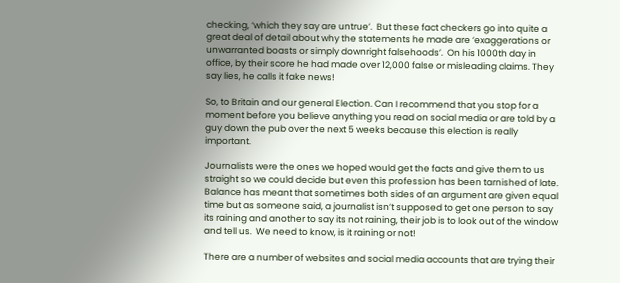checking, ‘which they say are untrue’.  But these fact checkers go into quite a great deal of detail about why the statements he made are ‘exaggerations or unwarranted boasts or simply downright falsehoods’.  On his 1000th day in office, by their score he had made over 12,000 false or misleading claims. They say lies, he calls it fake news!

So, to Britain and our general Election. Can I recommend that you stop for a moment before you believe anything you read on social media or are told by a guy down the pub over the next 5 weeks because this election is really important.

Journalists were the ones we hoped would get the facts and give them to us straight so we could decide but even this profession has been tarnished of late.  Balance has meant that sometimes both sides of an argument are given equal time but as someone said, a journalist isn’t supposed to get one person to say its raining and another to say its not raining, their job is to look out of the window and tell us.  We need to know, is it raining or not!

There are a number of websites and social media accounts that are trying their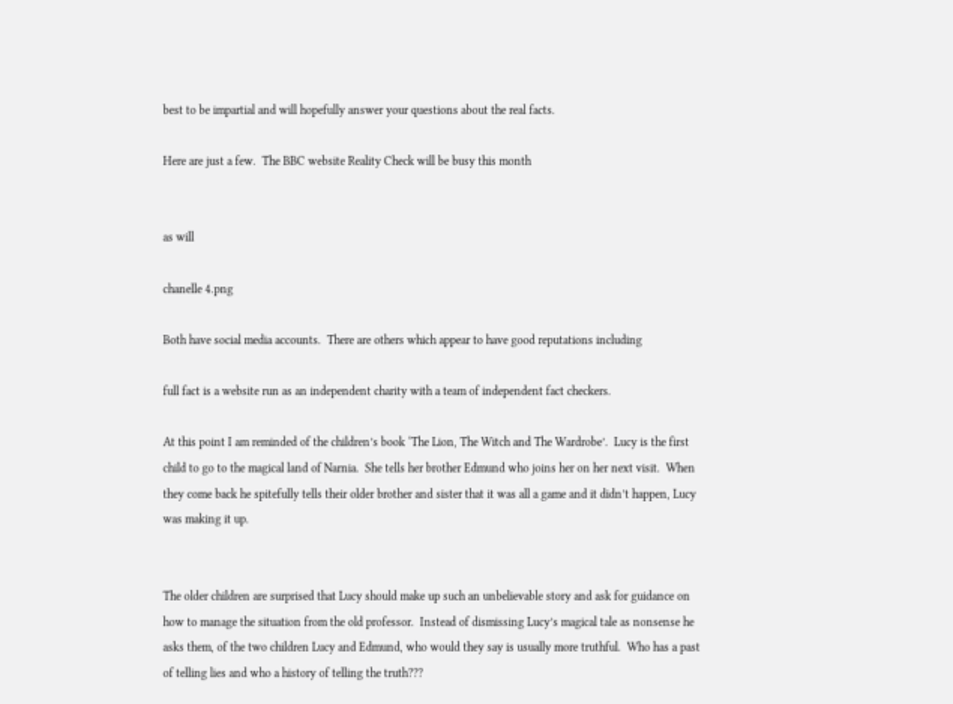best to be impartial and will hopefully answer your questions about the real facts.

Here are just a few.  The BBC website Reality Check will be busy this month


as will

chanelle 4.png

Both have social media accounts.  There are others which appear to have good reputations including

full fact is a website run as an independent charity with a team of independent fact checkers.

At this point I am reminded of the children’s book ‘The Lion, The Witch and The Wardrobe’.  Lucy is the first child to go to the magical land of Narnia.  She tells her brother Edmund who joins her on her next visit.  When they come back he spitefully tells their older brother and sister that it was all a game and it didn’t happen, Lucy was making it up.


The older children are surprised that Lucy should make up such an unbelievable story and ask for guidance on how to manage the situation from the old professor.  Instead of dismissing Lucy’s magical tale as nonsense he asks them, of the two children Lucy and Edmund, who would they say is usually more truthful.  Who has a past of telling lies and who a history of telling the truth???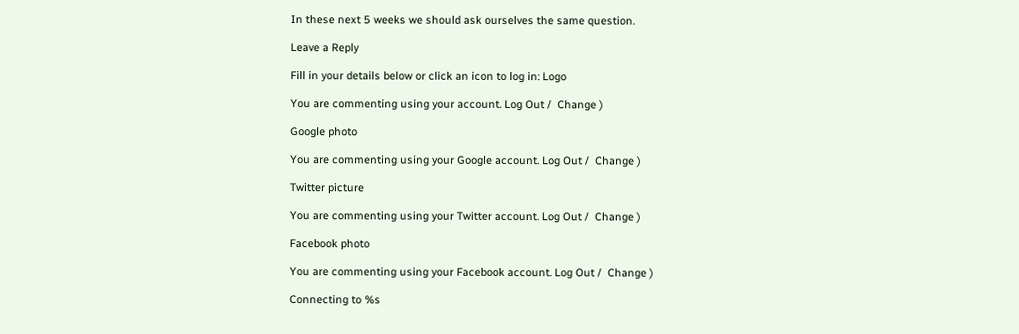In these next 5 weeks we should ask ourselves the same question.

Leave a Reply

Fill in your details below or click an icon to log in: Logo

You are commenting using your account. Log Out /  Change )

Google photo

You are commenting using your Google account. Log Out /  Change )

Twitter picture

You are commenting using your Twitter account. Log Out /  Change )

Facebook photo

You are commenting using your Facebook account. Log Out /  Change )

Connecting to %s